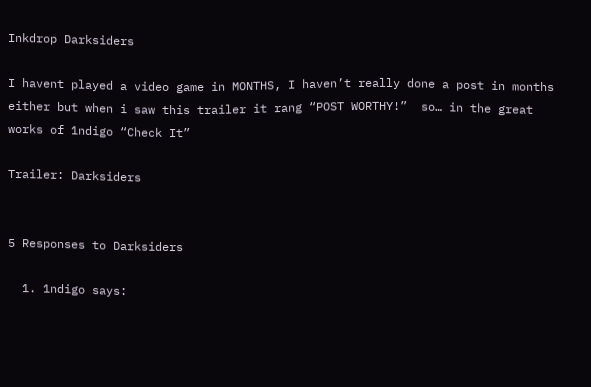Inkdrop Darksiders

I havent played a video game in MONTHS, I haven’t really done a post in months either but when i saw this trailer it rang “POST WORTHY!”  so… in the great works of 1ndigo “Check It”

Trailer: Darksiders


5 Responses to Darksiders

  1. 1ndigo says: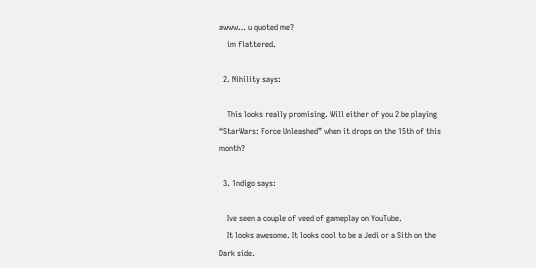awww… u quoted me?
    im flattered.

  2. Nihility says:

    This looks really promising. Will either of you 2 be playing “StarWars: Force Unleashed” when it drops on the 15th of this month?

  3. 1ndigo says:

    Ive seen a couple of veed of gameplay on YouTube.
    It looks awesome. It looks cool to be a Jedi or a Sith on the Dark side.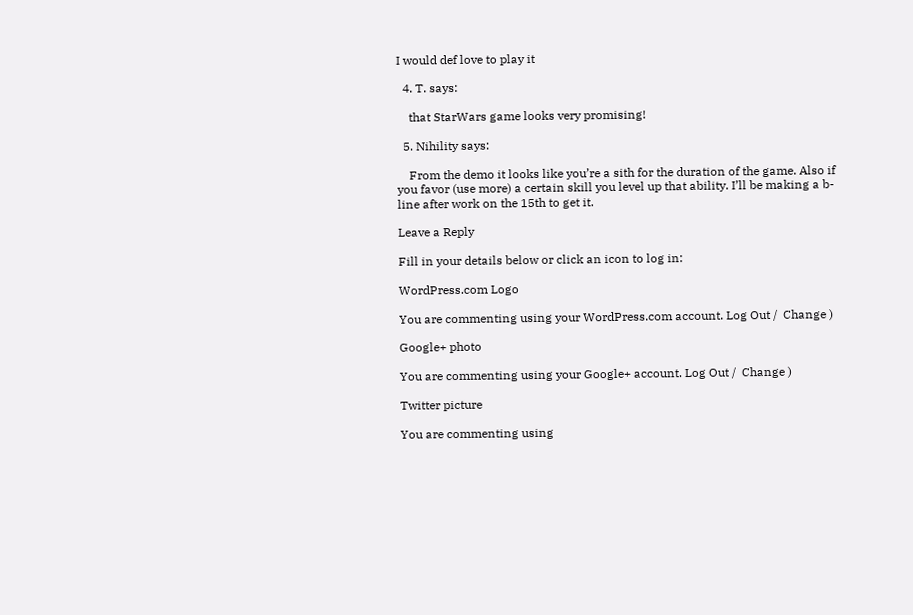I would def love to play it

  4. T. says:

    that StarWars game looks very promising!

  5. Nihility says:

    From the demo it looks like you’re a sith for the duration of the game. Also if you favor (use more) a certain skill you level up that ability. I’ll be making a b-line after work on the 15th to get it.

Leave a Reply

Fill in your details below or click an icon to log in:

WordPress.com Logo

You are commenting using your WordPress.com account. Log Out /  Change )

Google+ photo

You are commenting using your Google+ account. Log Out /  Change )

Twitter picture

You are commenting using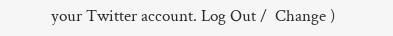your Twitter account. Log Out /  Change )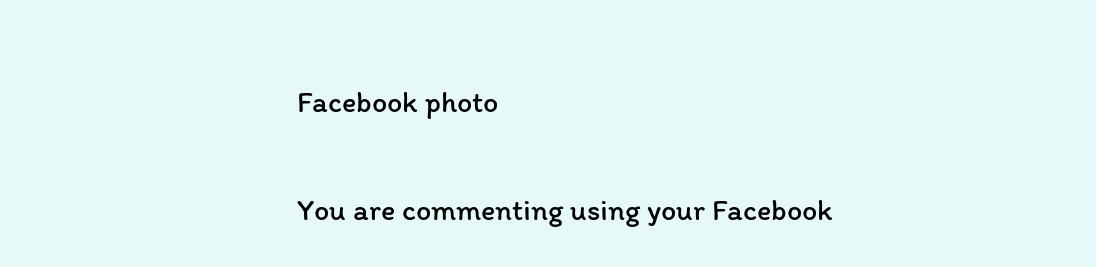Facebook photo

You are commenting using your Facebook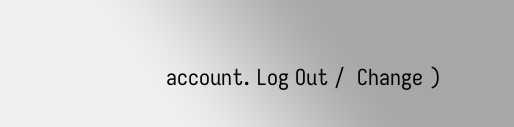account. Log Out /  Change )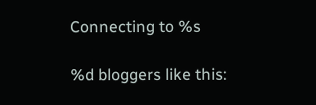Connecting to %s

%d bloggers like this: